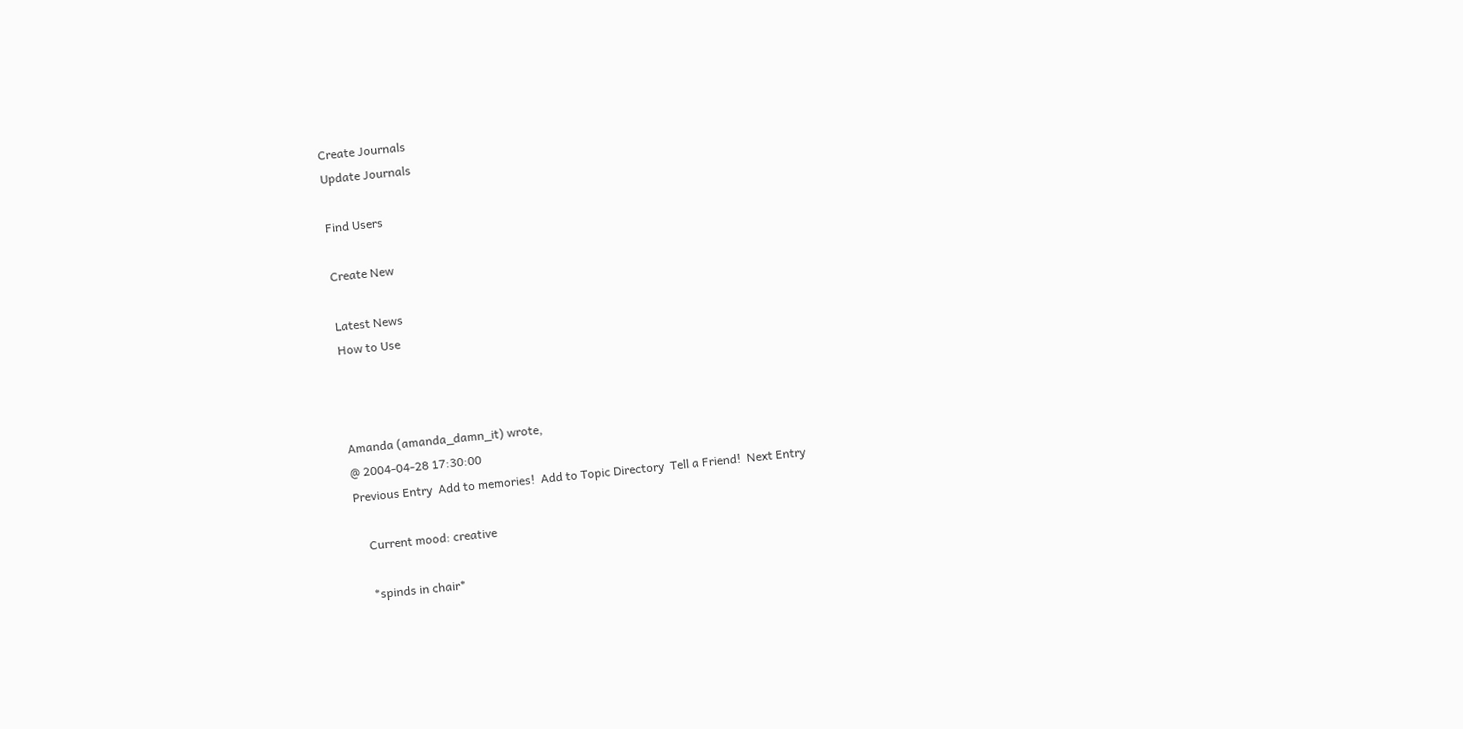Create Journals
Update Journals

Find Users

Create New

Latest News
How to Use



Amanda (amanda_damn_it) wrote,
@ 2004-04-28 17:30:00
Previous Entry  Add to memories!  Add to Topic Directory  Tell a Friend!  Next Entry

    Current mood: creative

    *spinds in chair*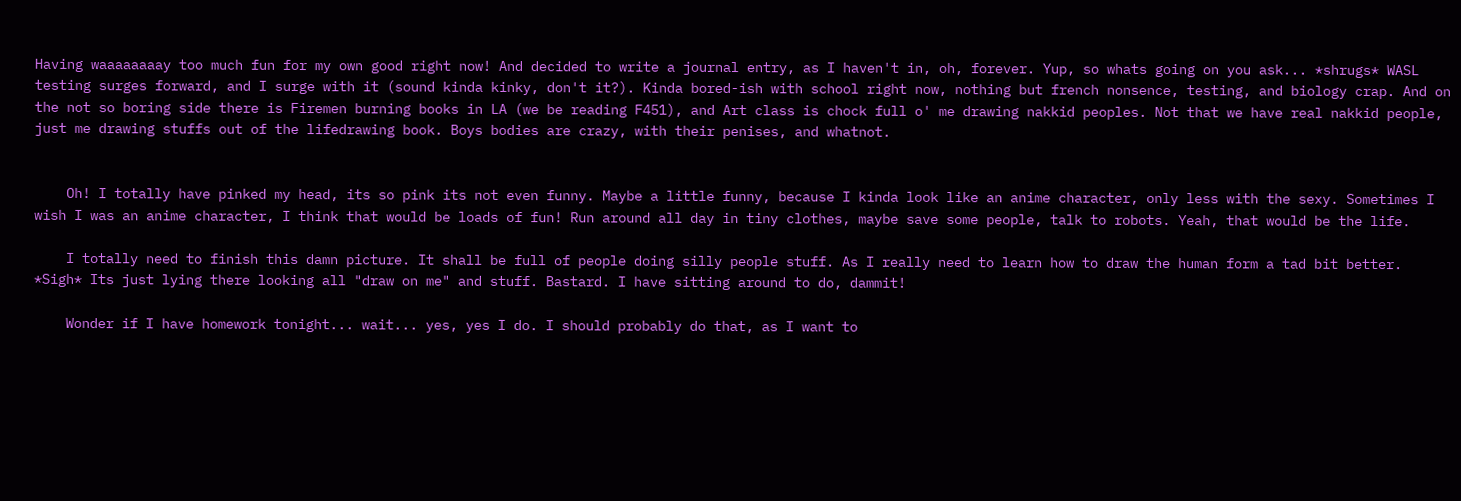Having waaaaaaaay too much fun for my own good right now! And decided to write a journal entry, as I haven't in, oh, forever. Yup, so whats going on you ask... *shrugs* WASL testing surges forward, and I surge with it (sound kinda kinky, don't it?). Kinda bored-ish with school right now, nothing but french nonsence, testing, and biology crap. And on the not so boring side there is Firemen burning books in LA (we be reading F451), and Art class is chock full o' me drawing nakkid peoples. Not that we have real nakkid people, just me drawing stuffs out of the lifedrawing book. Boys bodies are crazy, with their penises, and whatnot.


    Oh! I totally have pinked my head, its so pink its not even funny. Maybe a little funny, because I kinda look like an anime character, only less with the sexy. Sometimes I wish I was an anime character, I think that would be loads of fun! Run around all day in tiny clothes, maybe save some people, talk to robots. Yeah, that would be the life.

    I totally need to finish this damn picture. It shall be full of people doing silly people stuff. As I really need to learn how to draw the human form a tad bit better. *Sigh* Its just lying there looking all "draw on me" and stuff. Bastard. I have sitting around to do, dammit!

    Wonder if I have homework tonight... wait... yes, yes I do. I should probably do that, as I want to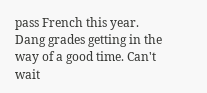pass French this year. Dang grades getting in the way of a good time. Can't wait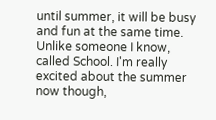until summer, it will be busy and fun at the same time. Unlike someone I know, called School. I'm really excited about the summer now though,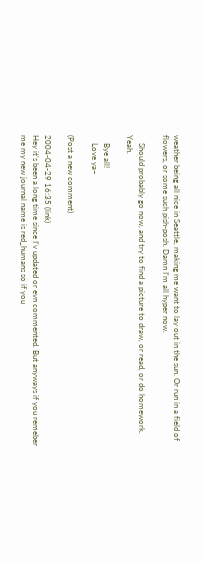weather being all nice in Seattle, making me want to lay out in the sun. Or run in a field of flowers, or some such pish-posh. Damn I'm all hyper now.

    Should probably go now, and try to find a picture to draw, or read, or do homework. Yeah.

    Bye all!
    Love ya~

(Post a new comment)

2004-04-29 16:35 (link)
Hey it's been a long time since I'v updated or evn commented. But anyways if you remeber me my new journal name is red_humans so if you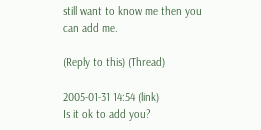still want to know me then you can add me.

(Reply to this) (Thread)

2005-01-31 14:54 (link)
Is it ok to add you?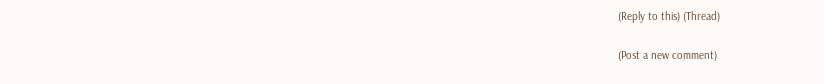(Reply to this) (Thread)

(Post a new comment)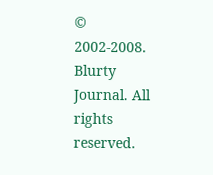© 2002-2008. Blurty Journal. All rights reserved.